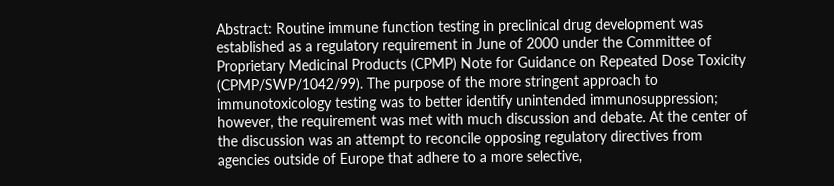Abstract: Routine immune function testing in preclinical drug development was established as a regulatory requirement in June of 2000 under the Committee of Proprietary Medicinal Products (CPMP) Note for Guidance on Repeated Dose Toxicity (CPMP/SWP/1042/99). The purpose of the more stringent approach to immunotoxicology testing was to better identify unintended immunosuppression; however, the requirement was met with much discussion and debate. At the center of the discussion was an attempt to reconcile opposing regulatory directives from agencies outside of Europe that adhere to a more selective,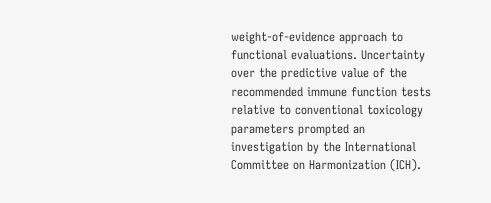weight-of-evidence approach to functional evaluations. Uncertainty over the predictive value of the recommended immune function tests relative to conventional toxicology parameters prompted an investigation by the International Committee on Harmonization (ICH).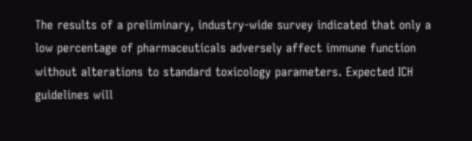The results of a preliminary, industry-wide survey indicated that only a low percentage of pharmaceuticals adversely affect immune function without alterations to standard toxicology parameters. Expected ICH guidelines will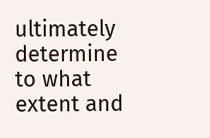ultimately determine to what extent and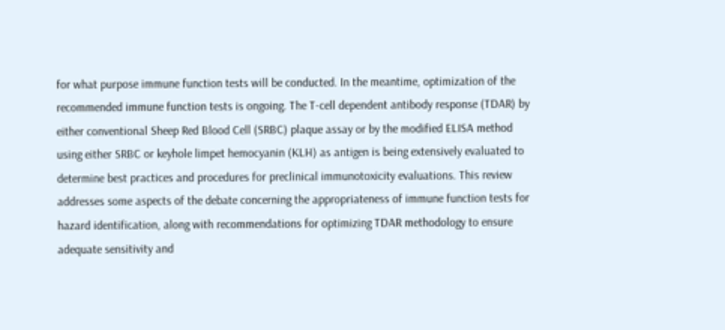for what purpose immune function tests will be conducted. In the meantime, optimization of the recommended immune function tests is ongoing. The T-cell dependent antibody response (TDAR) by either conventional Sheep Red Blood Cell (SRBC) plaque assay or by the modified ELISA method using either SRBC or keyhole limpet hemocyanin (KLH) as antigen is being extensively evaluated to determine best practices and procedures for preclinical immunotoxicity evaluations. This review addresses some aspects of the debate concerning the appropriateness of immune function tests for hazard identification, along with recommendations for optimizing TDAR methodology to ensure adequate sensitivity and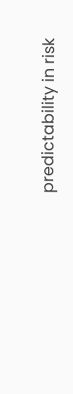predictability in risk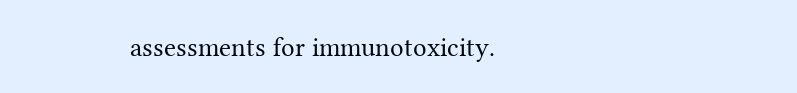assessments for immunotoxicity.